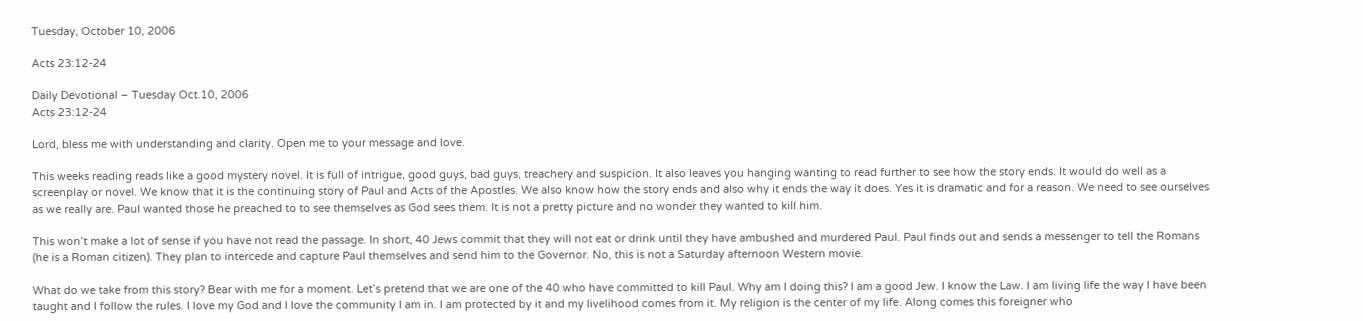Tuesday, October 10, 2006

Acts 23:12-24

Daily Devotional – Tuesday Oct.10, 2006
Acts 23:12-24

Lord, bless me with understanding and clarity. Open me to your message and love.

This weeks reading reads like a good mystery novel. It is full of intrigue, good guys, bad guys, treachery and suspicion. It also leaves you hanging wanting to read further to see how the story ends. It would do well as a screenplay or novel. We know that it is the continuing story of Paul and Acts of the Apostles. We also know how the story ends and also why it ends the way it does. Yes it is dramatic and for a reason. We need to see ourselves as we really are. Paul wanted those he preached to to see themselves as God sees them. It is not a pretty picture and no wonder they wanted to kill him.

This won’t make a lot of sense if you have not read the passage. In short, 40 Jews commit that they will not eat or drink until they have ambushed and murdered Paul. Paul finds out and sends a messenger to tell the Romans (he is a Roman citizen). They plan to intercede and capture Paul themselves and send him to the Governor. No, this is not a Saturday afternoon Western movie.

What do we take from this story? Bear with me for a moment. Let’s pretend that we are one of the 40 who have committed to kill Paul. Why am I doing this? I am a good Jew. I know the Law. I am living life the way I have been taught and I follow the rules. I love my God and I love the community I am in. I am protected by it and my livelihood comes from it. My religion is the center of my life. Along comes this foreigner who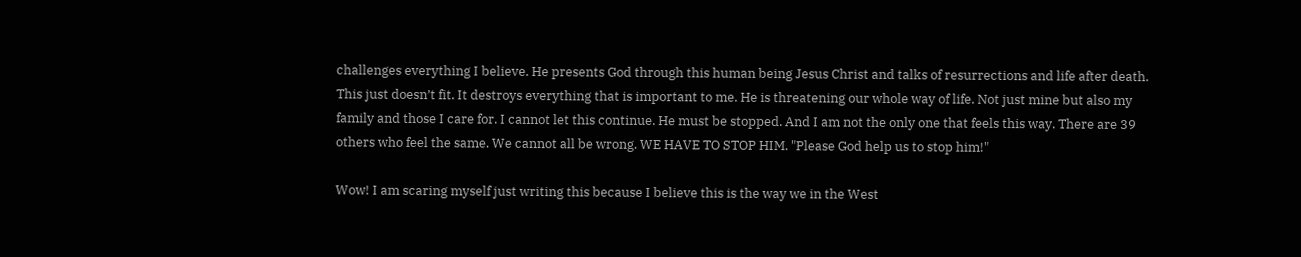challenges everything I believe. He presents God through this human being Jesus Christ and talks of resurrections and life after death. This just doesn’t fit. It destroys everything that is important to me. He is threatening our whole way of life. Not just mine but also my family and those I care for. I cannot let this continue. He must be stopped. And I am not the only one that feels this way. There are 39 others who feel the same. We cannot all be wrong. WE HAVE TO STOP HIM. "Please God help us to stop him!"

Wow! I am scaring myself just writing this because I believe this is the way we in the West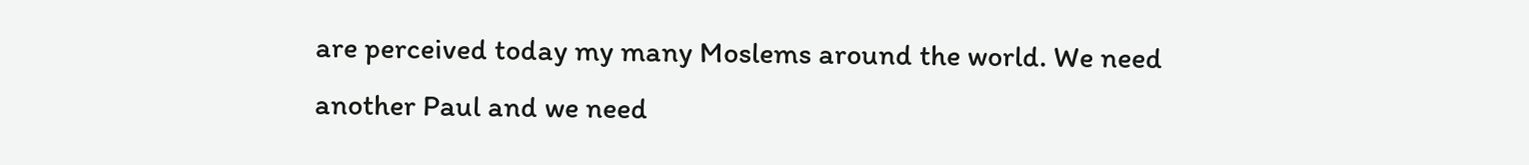are perceived today my many Moslems around the world. We need another Paul and we need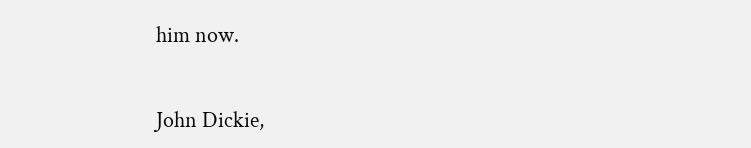him now.


John Dickie,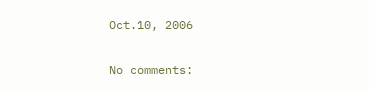Oct.10, 2006

No comments: